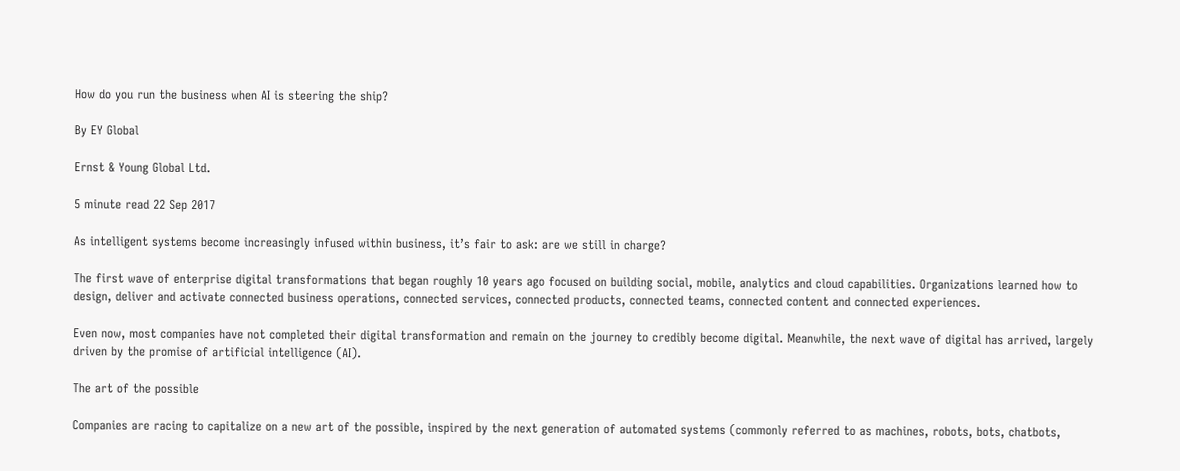How do you run the business when AI is steering the ship?

By EY Global

Ernst & Young Global Ltd.

5 minute read 22 Sep 2017

As intelligent systems become increasingly infused within business, it’s fair to ask: are we still in charge?

The first wave of enterprise digital transformations that began roughly 10 years ago focused on building social, mobile, analytics and cloud capabilities. Organizations learned how to design, deliver and activate connected business operations, connected services, connected products, connected teams, connected content and connected experiences.

Even now, most companies have not completed their digital transformation and remain on the journey to credibly become digital. Meanwhile, the next wave of digital has arrived, largely driven by the promise of artificial intelligence (AI).

The art of the possible

Companies are racing to capitalize on a new art of the possible, inspired by the next generation of automated systems (commonly referred to as machines, robots, bots, chatbots,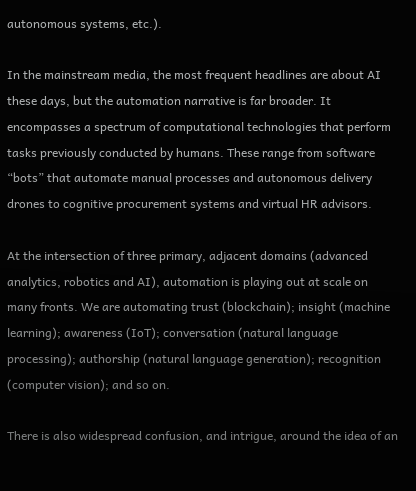autonomous systems, etc.).

In the mainstream media, the most frequent headlines are about AI these days, but the automation narrative is far broader. It encompasses a spectrum of computational technologies that perform tasks previously conducted by humans. These range from software “bots” that automate manual processes and autonomous delivery drones to cognitive procurement systems and virtual HR advisors.

At the intersection of three primary, adjacent domains (advanced analytics, robotics and AI), automation is playing out at scale on many fronts. We are automating trust (blockchain); insight (machine learning); awareness (IoT); conversation (natural language processing); authorship (natural language generation); recognition (computer vision); and so on.

There is also widespread confusion, and intrigue, around the idea of an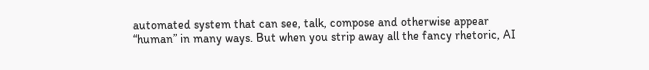automated system that can see, talk, compose and otherwise appear “human” in many ways. But when you strip away all the fancy rhetoric, AI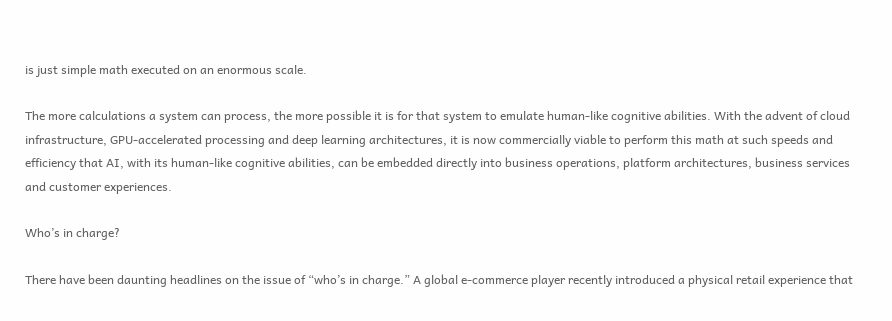is just simple math executed on an enormous scale.

The more calculations a system can process, the more possible it is for that system to emulate human-like cognitive abilities. With the advent of cloud infrastructure, GPU-accelerated processing and deep learning architectures, it is now commercially viable to perform this math at such speeds and efficiency that AI, with its human-like cognitive abilities, can be embedded directly into business operations, platform architectures, business services and customer experiences.

Who’s in charge?

There have been daunting headlines on the issue of “who’s in charge.” A global e-commerce player recently introduced a physical retail experience that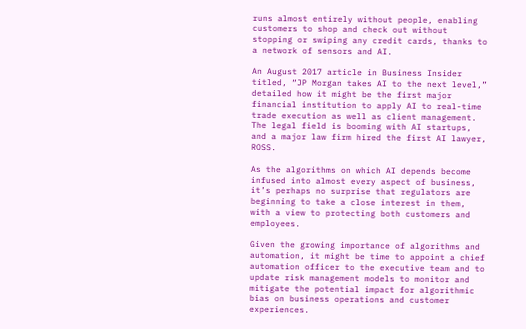runs almost entirely without people, enabling customers to shop and check out without stopping or swiping any credit cards, thanks to a network of sensors and AI.

An August 2017 article in Business Insider titled, “JP Morgan takes AI to the next level,” detailed how it might be the first major financial institution to apply AI to real-time trade execution as well as client management. The legal field is booming with AI startups, and a major law firm hired the first AI lawyer, ROSS.

As the algorithms on which AI depends become infused into almost every aspect of business, it’s perhaps no surprise that regulators are beginning to take a close interest in them, with a view to protecting both customers and employees.

Given the growing importance of algorithms and automation, it might be time to appoint a chief automation officer to the executive team and to update risk management models to monitor and mitigate the potential impact for algorithmic bias on business operations and customer experiences.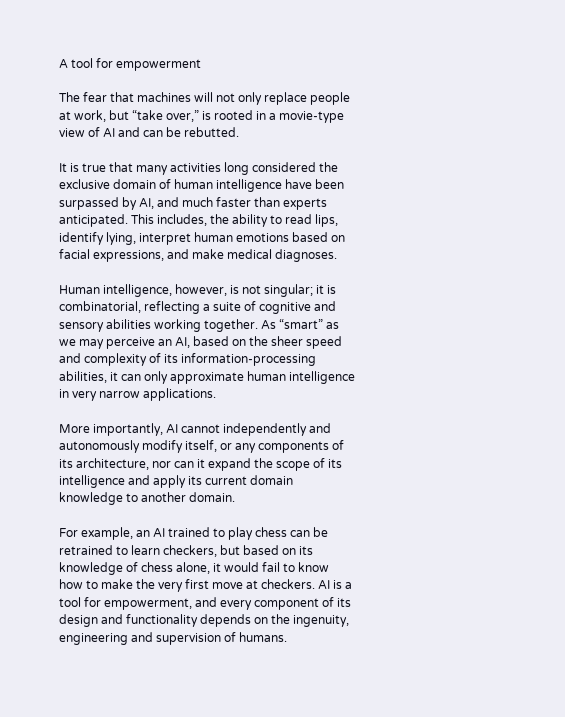A tool for empowerment

The fear that machines will not only replace people at work, but “take over,” is rooted in a movie-type view of AI and can be rebutted.

It is true that many activities long considered the exclusive domain of human intelligence have been surpassed by AI, and much faster than experts anticipated. This includes, the ability to read lips, identify lying, interpret human emotions based on facial expressions, and make medical diagnoses.

Human intelligence, however, is not singular; it is combinatorial, reflecting a suite of cognitive and sensory abilities working together. As “smart” as we may perceive an AI, based on the sheer speed and complexity of its information-processing abilities, it can only approximate human intelligence in very narrow applications.

More importantly, AI cannot independently and autonomously modify itself, or any components of its architecture, nor can it expand the scope of its intelligence and apply its current domain knowledge to another domain.

For example, an AI trained to play chess can be retrained to learn checkers, but based on its knowledge of chess alone, it would fail to know how to make the very first move at checkers. AI is a tool for empowerment, and every component of its design and functionality depends on the ingenuity, engineering and supervision of humans.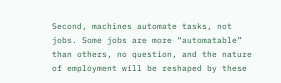Second, machines automate tasks, not jobs. Some jobs are more “automatable” than others, no question, and the nature of employment will be reshaped by these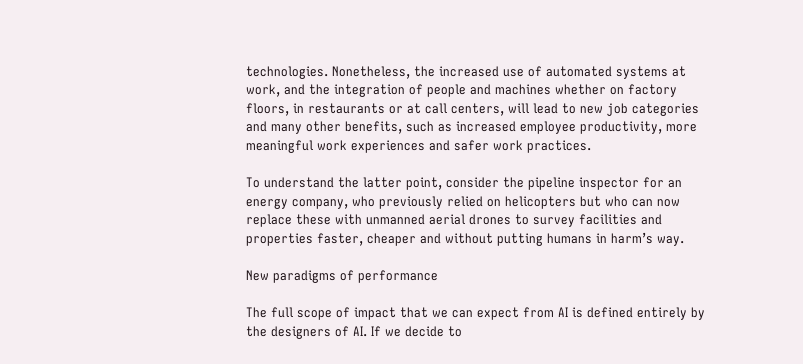technologies. Nonetheless, the increased use of automated systems at work, and the integration of people and machines whether on factory floors, in restaurants or at call centers, will lead to new job categories and many other benefits, such as increased employee productivity, more meaningful work experiences and safer work practices.

To understand the latter point, consider the pipeline inspector for an energy company, who previously relied on helicopters but who can now replace these with unmanned aerial drones to survey facilities and properties faster, cheaper and without putting humans in harm’s way.

New paradigms of performance

The full scope of impact that we can expect from AI is defined entirely by the designers of AI. If we decide to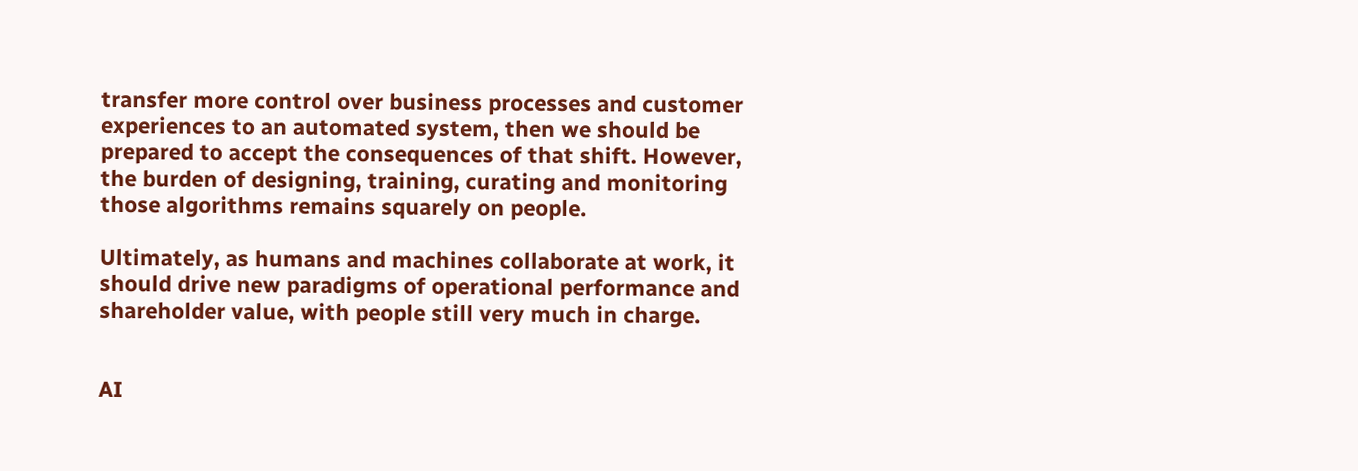transfer more control over business processes and customer experiences to an automated system, then we should be prepared to accept the consequences of that shift. However, the burden of designing, training, curating and monitoring those algorithms remains squarely on people.

Ultimately, as humans and machines collaborate at work, it should drive new paradigms of operational performance and shareholder value, with people still very much in charge.


AI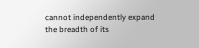cannot independently expand the breadth of its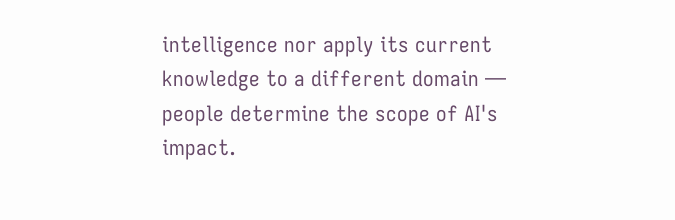intelligence nor apply its current knowledge to a different domain — people determine the scope of AI's impact.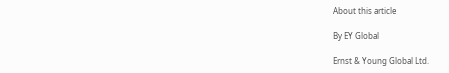About this article

By EY Global

Ernst & Young Global Ltd.